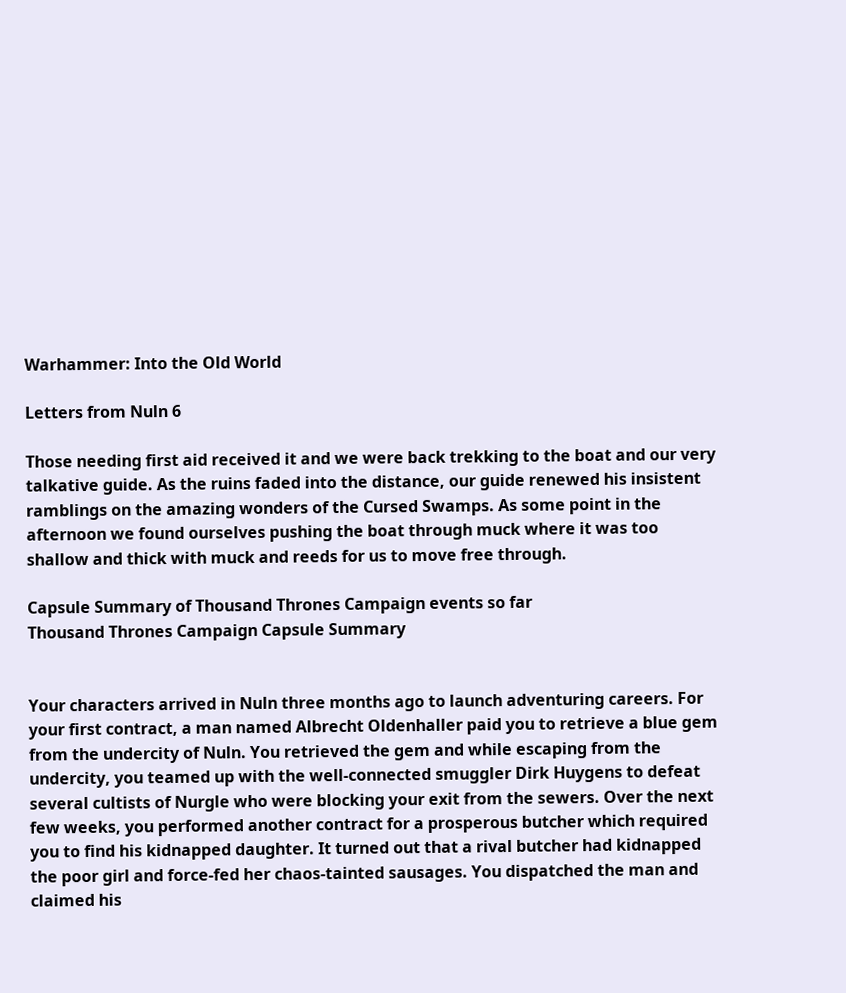Warhammer: Into the Old World

Letters from Nuln 6

Those needing first aid received it and we were back trekking to the boat and our very talkative guide. As the ruins faded into the distance, our guide renewed his insistent ramblings on the amazing wonders of the Cursed Swamps. As some point in the afternoon we found ourselves pushing the boat through muck where it was too shallow and thick with muck and reeds for us to move free through.

Capsule Summary of Thousand Thrones Campaign events so far
Thousand Thrones Campaign Capsule Summary


Your characters arrived in Nuln three months ago to launch adventuring careers. For your first contract, a man named Albrecht Oldenhaller paid you to retrieve a blue gem from the undercity of Nuln. You retrieved the gem and while escaping from the undercity, you teamed up with the well-connected smuggler Dirk Huygens to defeat several cultists of Nurgle who were blocking your exit from the sewers. Over the next few weeks, you performed another contract for a prosperous butcher which required you to find his kidnapped daughter. It turned out that a rival butcher had kidnapped the poor girl and force-fed her chaos-tainted sausages. You dispatched the man and claimed his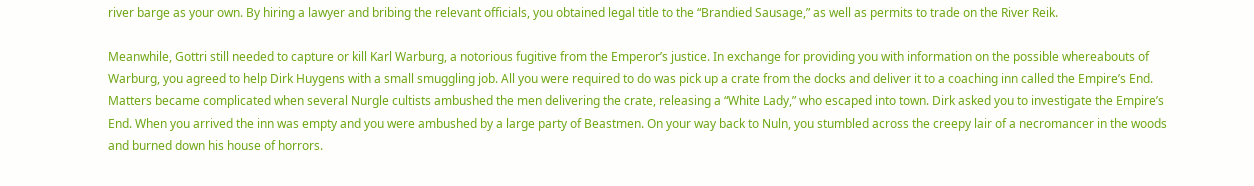river barge as your own. By hiring a lawyer and bribing the relevant officials, you obtained legal title to the “Brandied Sausage,” as well as permits to trade on the River Reik.

Meanwhile, Gottri still needed to capture or kill Karl Warburg, a notorious fugitive from the Emperor’s justice. In exchange for providing you with information on the possible whereabouts of Warburg, you agreed to help Dirk Huygens with a small smuggling job. All you were required to do was pick up a crate from the docks and deliver it to a coaching inn called the Empire’s End. Matters became complicated when several Nurgle cultists ambushed the men delivering the crate, releasing a “White Lady,” who escaped into town. Dirk asked you to investigate the Empire’s End. When you arrived the inn was empty and you were ambushed by a large party of Beastmen. On your way back to Nuln, you stumbled across the creepy lair of a necromancer in the woods and burned down his house of horrors.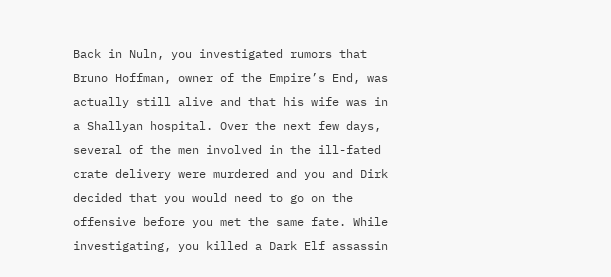Back in Nuln, you investigated rumors that Bruno Hoffman, owner of the Empire’s End, was actually still alive and that his wife was in a Shallyan hospital. Over the next few days, several of the men involved in the ill-fated crate delivery were murdered and you and Dirk decided that you would need to go on the offensive before you met the same fate. While investigating, you killed a Dark Elf assassin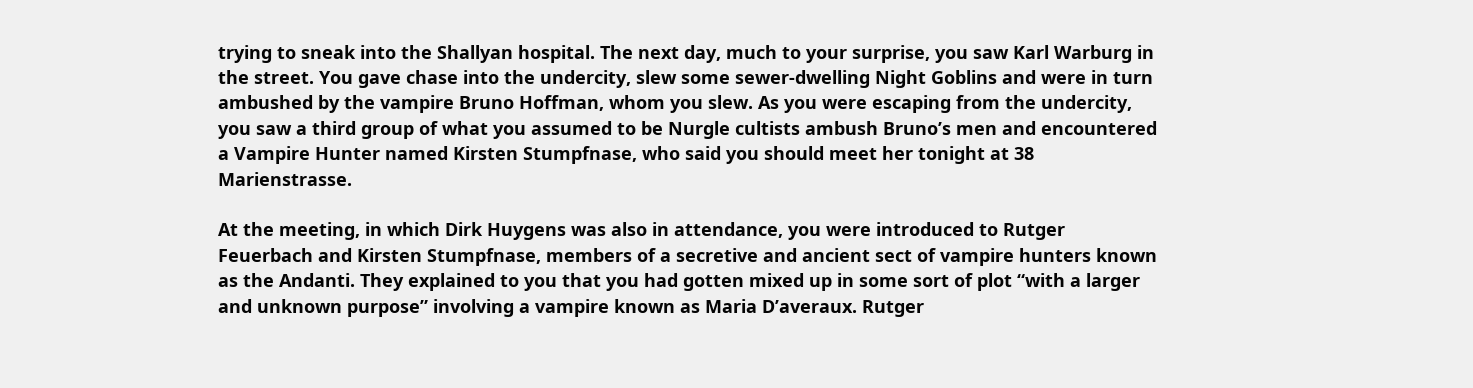trying to sneak into the Shallyan hospital. The next day, much to your surprise, you saw Karl Warburg in the street. You gave chase into the undercity, slew some sewer-dwelling Night Goblins and were in turn ambushed by the vampire Bruno Hoffman, whom you slew. As you were escaping from the undercity, you saw a third group of what you assumed to be Nurgle cultists ambush Bruno’s men and encountered a Vampire Hunter named Kirsten Stumpfnase, who said you should meet her tonight at 38 Marienstrasse.

At the meeting, in which Dirk Huygens was also in attendance, you were introduced to Rutger Feuerbach and Kirsten Stumpfnase, members of a secretive and ancient sect of vampire hunters known as the Andanti. They explained to you that you had gotten mixed up in some sort of plot “with a larger and unknown purpose” involving a vampire known as Maria D’averaux. Rutger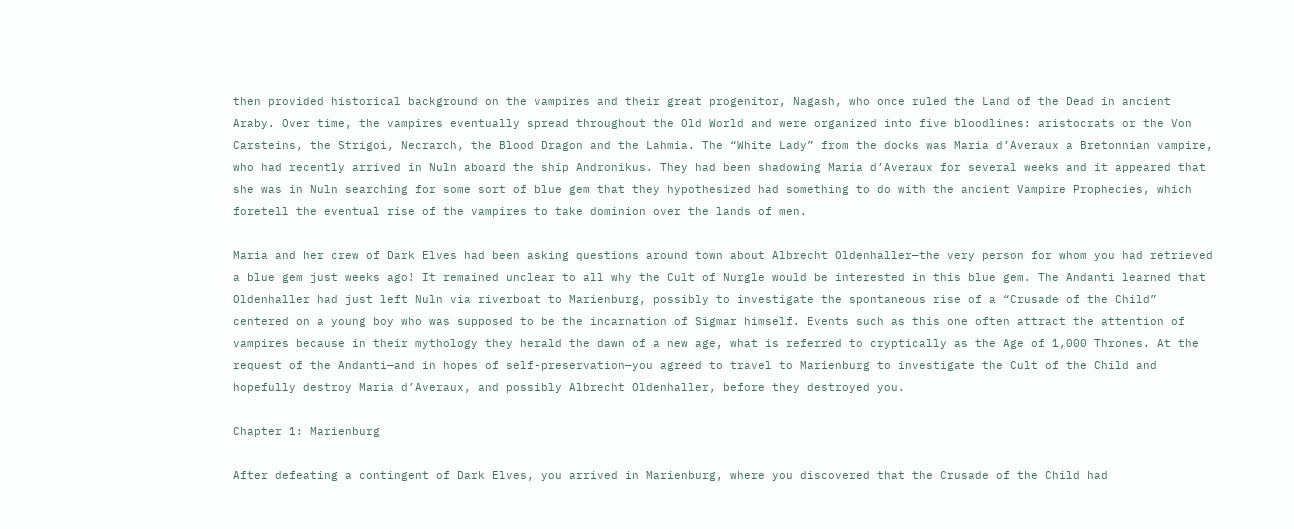then provided historical background on the vampires and their great progenitor, Nagash, who once ruled the Land of the Dead in ancient Araby. Over time, the vampires eventually spread throughout the Old World and were organized into five bloodlines: aristocrats or the Von Carsteins, the Strigoi, Necrarch, the Blood Dragon and the Lahmia. The “White Lady” from the docks was Maria d’Averaux a Bretonnian vampire, who had recently arrived in Nuln aboard the ship Andronikus. They had been shadowing Maria d’Averaux for several weeks and it appeared that she was in Nuln searching for some sort of blue gem that they hypothesized had something to do with the ancient Vampire Prophecies, which foretell the eventual rise of the vampires to take dominion over the lands of men.

Maria and her crew of Dark Elves had been asking questions around town about Albrecht Oldenhaller—the very person for whom you had retrieved a blue gem just weeks ago! It remained unclear to all why the Cult of Nurgle would be interested in this blue gem. The Andanti learned that Oldenhaller had just left Nuln via riverboat to Marienburg, possibly to investigate the spontaneous rise of a “Crusade of the Child” centered on a young boy who was supposed to be the incarnation of Sigmar himself. Events such as this one often attract the attention of vampires because in their mythology they herald the dawn of a new age, what is referred to cryptically as the Age of 1,000 Thrones. At the request of the Andanti—and in hopes of self-preservation—you agreed to travel to Marienburg to investigate the Cult of the Child and hopefully destroy Maria d’Averaux, and possibly Albrecht Oldenhaller, before they destroyed you.

Chapter 1: Marienburg

After defeating a contingent of Dark Elves, you arrived in Marienburg, where you discovered that the Crusade of the Child had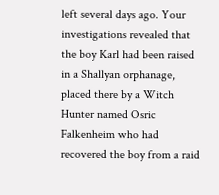left several days ago. Your investigations revealed that the boy Karl had been raised in a Shallyan orphanage, placed there by a Witch Hunter named Osric Falkenheim who had recovered the boy from a raid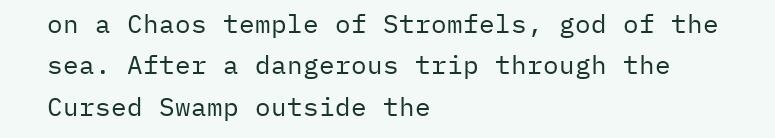on a Chaos temple of Stromfels, god of the sea. After a dangerous trip through the Cursed Swamp outside the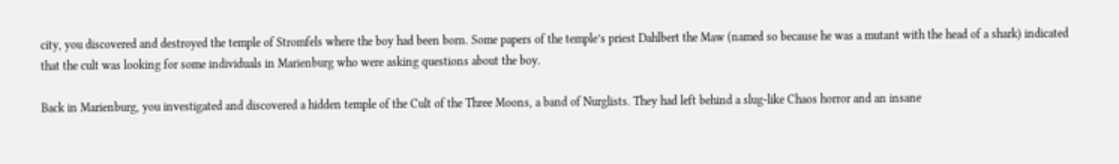city, you discovered and destroyed the temple of Stromfels where the boy had been born. Some papers of the temple’s priest Dahlbert the Maw (named so because he was a mutant with the head of a shark) indicated that the cult was looking for some individuals in Marienburg who were asking questions about the boy.

Back in Marienburg, you investigated and discovered a hidden temple of the Cult of the Three Moons, a band of Nurglists. They had left behind a slug-like Chaos horror and an insane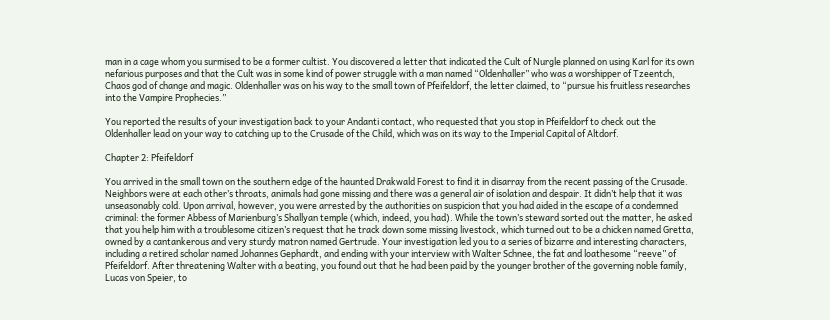man in a cage whom you surmised to be a former cultist. You discovered a letter that indicated the Cult of Nurgle planned on using Karl for its own nefarious purposes and that the Cult was in some kind of power struggle with a man named “Oldenhaller” who was a worshipper of Tzeentch, Chaos god of change and magic. Oldenhaller was on his way to the small town of Pfeifeldorf, the letter claimed, to “pursue his fruitless researches into the Vampire Prophecies.”

You reported the results of your investigation back to your Andanti contact, who requested that you stop in Pfeifeldorf to check out the Oldenhaller lead on your way to catching up to the Crusade of the Child, which was on its way to the Imperial Capital of Altdorf.

Chapter 2: Pfeifeldorf

You arrived in the small town on the southern edge of the haunted Drakwald Forest to find it in disarray from the recent passing of the Crusade. Neighbors were at each other’s throats, animals had gone missing and there was a general air of isolation and despair. It didn’t help that it was unseasonably cold. Upon arrival, however, you were arrested by the authorities on suspicion that you had aided in the escape of a condemned criminal: the former Abbess of Marienburg’s Shallyan temple (which, indeed, you had). While the town’s steward sorted out the matter, he asked that you help him with a troublesome citizen’s request that he track down some missing livestock, which turned out to be a chicken named Gretta, owned by a cantankerous and very sturdy matron named Gertrude. Your investigation led you to a series of bizarre and interesting characters, including a retired scholar named Johannes Gephardt, and ending with your interview with Walter Schnee, the fat and loathesome “reeve” of Pfeifeldorf. After threatening Walter with a beating, you found out that he had been paid by the younger brother of the governing noble family, Lucas von Speier, to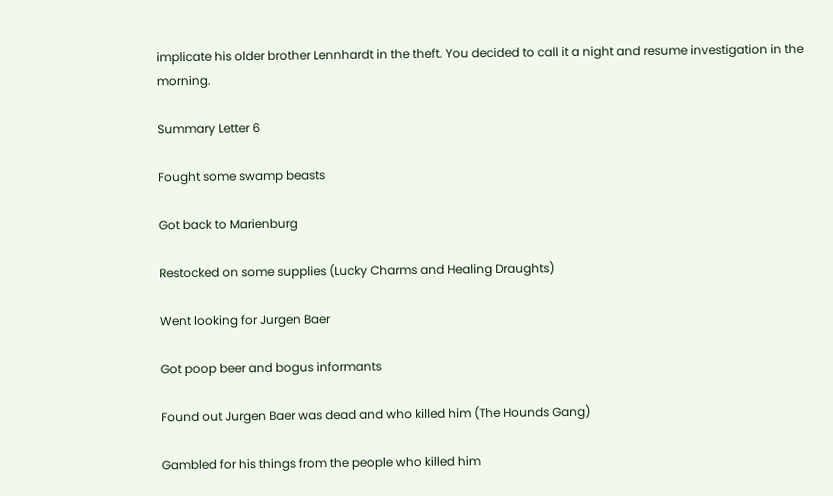implicate his older brother Lennhardt in the theft. You decided to call it a night and resume investigation in the morning.

Summary Letter 6

Fought some swamp beasts

Got back to Marienburg

Restocked on some supplies (Lucky Charms and Healing Draughts)

Went looking for Jurgen Baer

Got poop beer and bogus informants

Found out Jurgen Baer was dead and who killed him (The Hounds Gang)

Gambled for his things from the people who killed him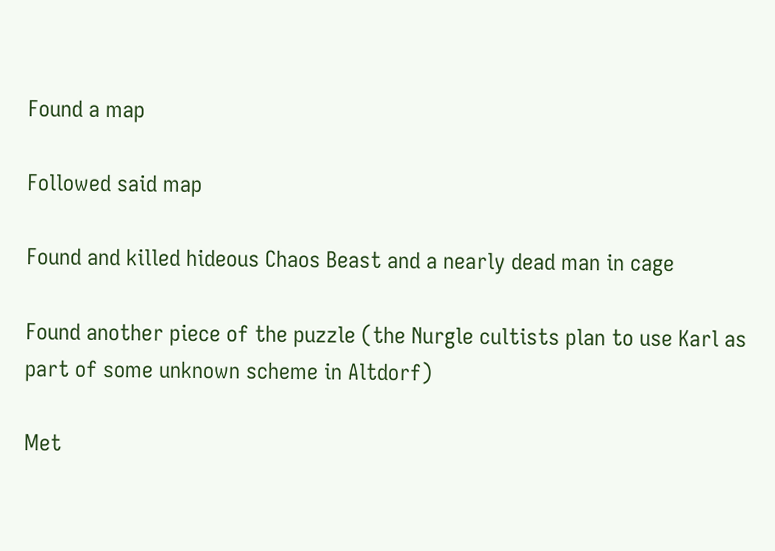Found a map

Followed said map

Found and killed hideous Chaos Beast and a nearly dead man in cage

Found another piece of the puzzle (the Nurgle cultists plan to use Karl as part of some unknown scheme in Altdorf)

Met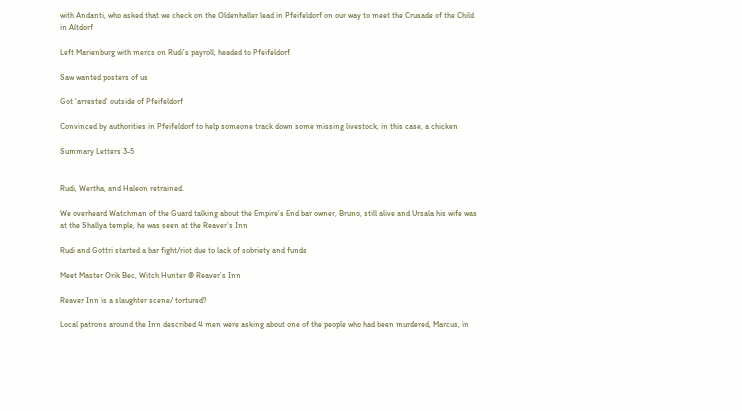with Andanti, who asked that we check on the Oldenhaller lead in Pfeifeldorf on our way to meet the Crusade of the Child in Altdorf

Left Marienburg with mercs on Rudi’s payroll, headed to Pfeifeldorf

Saw wanted posters of us

Got ‘arrested’ outside of Pfeifeldorf

Convinced by authorities in Pfeifeldorf to help someone track down some missing livestock, in this case, a chicken

Summary Letters 3-5


Rudi, Wertha, and Haleon retrained.

We overheard Watchman of the Guard talking about the Empire’s End bar owner, Bruno, still alive and Ursala his wife was at the Shallya temple, he was seen at the Reaver’s Inn

Rudi and Gottri started a bar fight/riot due to lack of sobriety and funds

Meet Master Orik Bec, Witch Hunter @ Reaver’s Inn

Reaver Inn is a slaughter scene/ tortured?

Local patrons around the Inn described 4 men were asking about one of the people who had been murdered, Marcus, in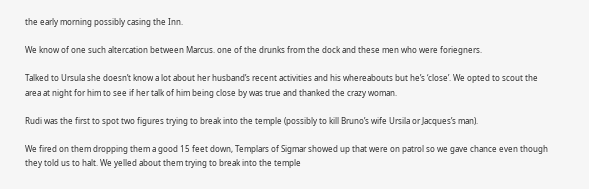the early morning possibly casing the Inn.

We know of one such altercation between Marcus. one of the drunks from the dock and these men who were foriegners.

Talked to Ursula she doesn’t know a lot about her husband’s recent activities and his whereabouts but he’s ‘close’. We opted to scout the area at night for him to see if her talk of him being close by was true and thanked the crazy woman.

Rudi was the first to spot two figures trying to break into the temple (possibly to kill Bruno’s wife Ursila or Jacques’s man).

We fired on them dropping them a good 15 feet down, Templars of Sigmar showed up that were on patrol so we gave chance even though they told us to halt. We yelled about them trying to break into the temple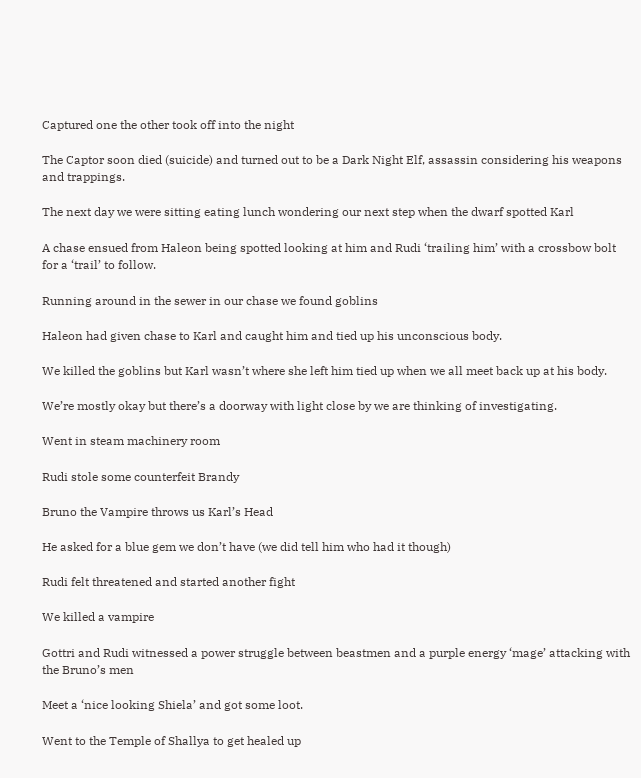Captured one the other took off into the night

The Captor soon died (suicide) and turned out to be a Dark Night Elf, assassin considering his weapons and trappings.

The next day we were sitting eating lunch wondering our next step when the dwarf spotted Karl

A chase ensued from Haleon being spotted looking at him and Rudi ‘trailing him’ with a crossbow bolt for a ‘trail’ to follow.

Running around in the sewer in our chase we found goblins

Haleon had given chase to Karl and caught him and tied up his unconscious body.

We killed the goblins but Karl wasn’t where she left him tied up when we all meet back up at his body.

We’re mostly okay but there’s a doorway with light close by we are thinking of investigating.

Went in steam machinery room

Rudi stole some counterfeit Brandy

Bruno the Vampire throws us Karl’s Head

He asked for a blue gem we don’t have (we did tell him who had it though)

Rudi felt threatened and started another fight

We killed a vampire

Gottri and Rudi witnessed a power struggle between beastmen and a purple energy ‘mage’ attacking with the Bruno’s men

Meet a ‘nice looking Shiela’ and got some loot.

Went to the Temple of Shallya to get healed up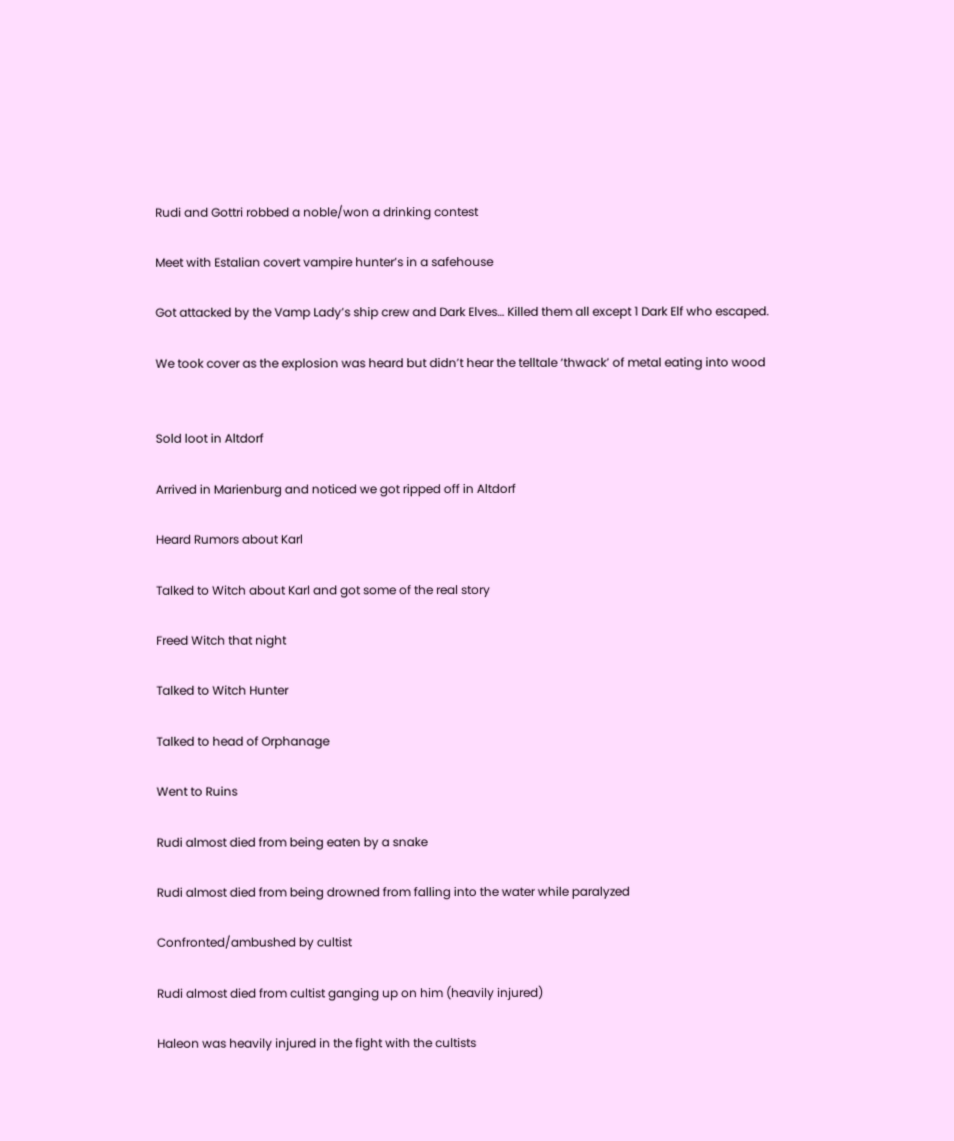Rudi and Gottri robbed a noble/won a drinking contest

Meet with Estalian covert vampire hunter’s in a safehouse

Got attacked by the Vamp Lady’s ship crew and Dark Elves… Killed them all except 1 Dark Elf who escaped.

We took cover as the explosion was heard but didn’t hear the telltale ‘thwack’ of metal eating into wood


Sold loot in Altdorf

Arrived in Marienburg and noticed we got ripped off in Altdorf

Heard Rumors about Karl

Talked to Witch about Karl and got some of the real story

Freed Witch that night

Talked to Witch Hunter

Talked to head of Orphanage

Went to Ruins

Rudi almost died from being eaten by a snake

Rudi almost died from being drowned from falling into the water while paralyzed

Confronted/ambushed by cultist

Rudi almost died from cultist ganging up on him (heavily injured)

Haleon was heavily injured in the fight with the cultists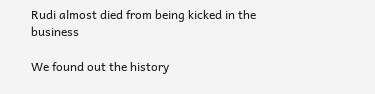Rudi almost died from being kicked in the business

We found out the history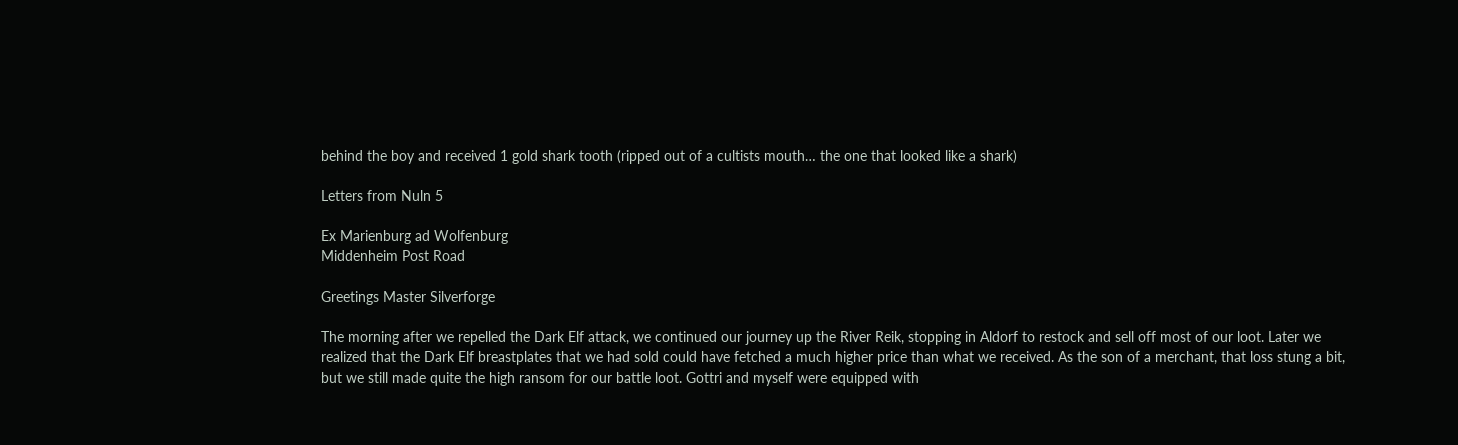behind the boy and received 1 gold shark tooth (ripped out of a cultists mouth… the one that looked like a shark)

Letters from Nuln 5

Ex Marienburg ad Wolfenburg
Middenheim Post Road

Greetings Master Silverforge

The morning after we repelled the Dark Elf attack, we continued our journey up the River Reik, stopping in Aldorf to restock and sell off most of our loot. Later we realized that the Dark Elf breastplates that we had sold could have fetched a much higher price than what we received. As the son of a merchant, that loss stung a bit, but we still made quite the high ransom for our battle loot. Gottri and myself were equipped with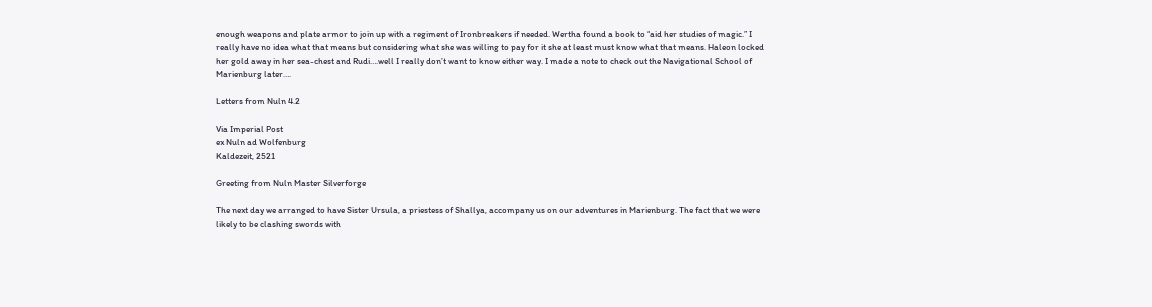enough weapons and plate armor to join up with a regiment of Ironbreakers if needed. Wertha found a book to “aid her studies of magic.” I really have no idea what that means but considering what she was willing to pay for it she at least must know what that means. Haleon locked her gold away in her sea-chest and Rudi….well I really don’t want to know either way. I made a note to check out the Navigational School of Marienburg later….

Letters from Nuln 4.2

Via Imperial Post
ex Nuln ad Wolfenburg
Kaldezeit, 2521

Greeting from Nuln Master Silverforge

The next day we arranged to have Sister Ursula, a priestess of Shallya, accompany us on our adventures in Marienburg. The fact that we were likely to be clashing swords with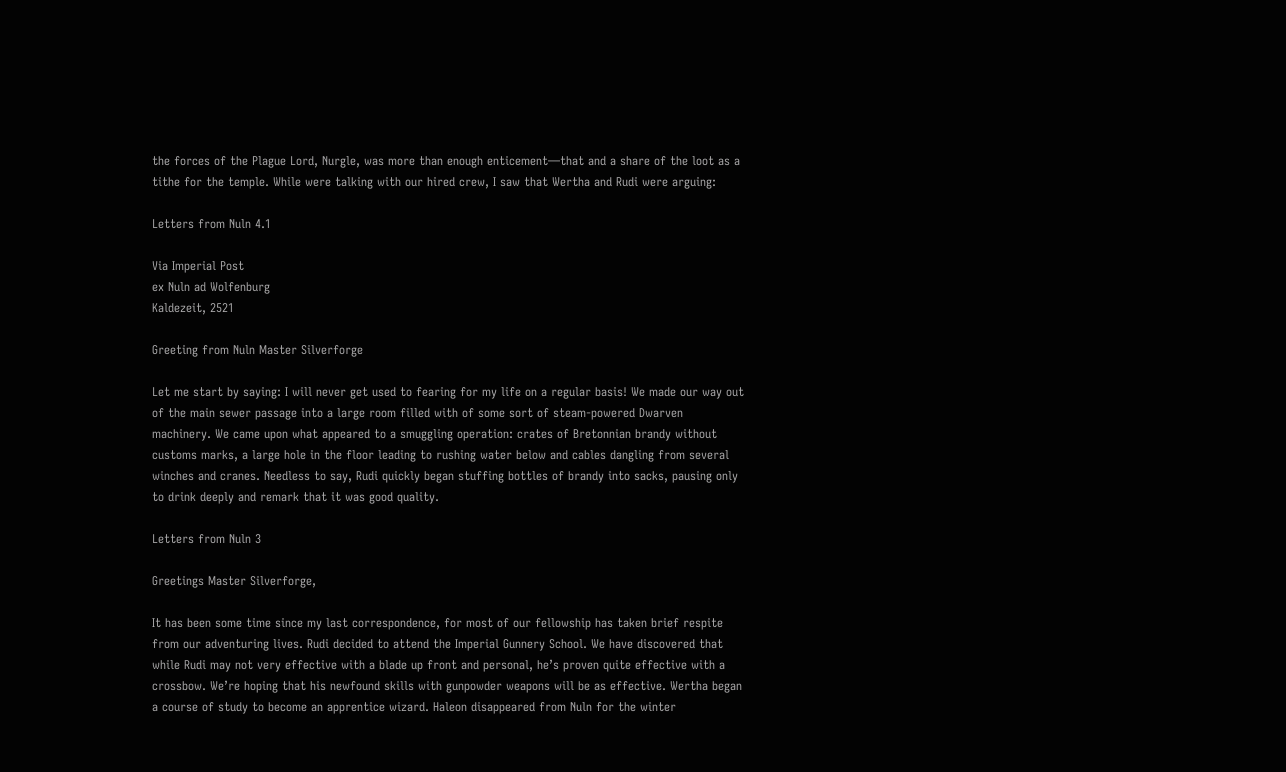the forces of the Plague Lord, Nurgle, was more than enough enticement—that and a share of the loot as a tithe for the temple. While were talking with our hired crew, I saw that Wertha and Rudi were arguing:

Letters from Nuln 4.1

Via Imperial Post
ex Nuln ad Wolfenburg
Kaldezeit, 2521

Greeting from Nuln Master Silverforge

Let me start by saying: I will never get used to fearing for my life on a regular basis! We made our way out of the main sewer passage into a large room filled with of some sort of steam-powered Dwarven machinery. We came upon what appeared to a smuggling operation: crates of Bretonnian brandy without customs marks, a large hole in the floor leading to rushing water below and cables dangling from several winches and cranes. Needless to say, Rudi quickly began stuffing bottles of brandy into sacks, pausing only to drink deeply and remark that it was good quality.

Letters from Nuln 3

Greetings Master Silverforge,

It has been some time since my last correspondence, for most of our fellowship has taken brief respite from our adventuring lives. Rudi decided to attend the Imperial Gunnery School. We have discovered that while Rudi may not very effective with a blade up front and personal, he’s proven quite effective with a crossbow. We’re hoping that his newfound skills with gunpowder weapons will be as effective. Wertha began a course of study to become an apprentice wizard. Haleon disappeared from Nuln for the winter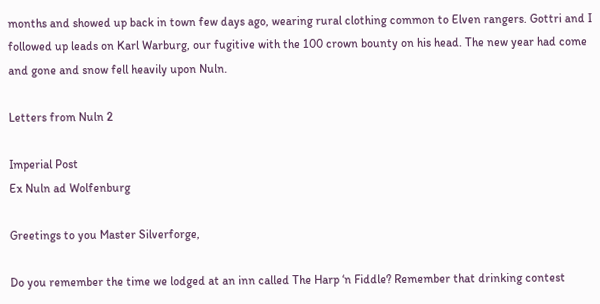months and showed up back in town few days ago, wearing rural clothing common to Elven rangers. Gottri and I followed up leads on Karl Warburg, our fugitive with the 100 crown bounty on his head. The new year had come and gone and snow fell heavily upon Nuln.

Letters from Nuln 2

Imperial Post
Ex Nuln ad Wolfenburg

Greetings to you Master Silverforge,

Do you remember the time we lodged at an inn called The Harp ‘n Fiddle? Remember that drinking contest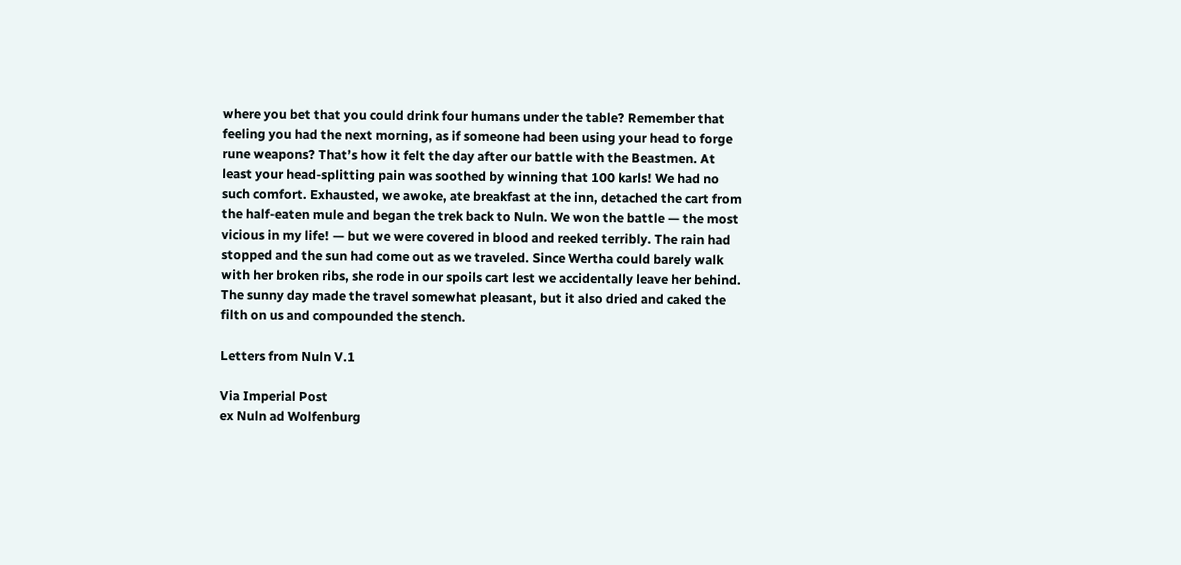where you bet that you could drink four humans under the table? Remember that feeling you had the next morning, as if someone had been using your head to forge rune weapons? That’s how it felt the day after our battle with the Beastmen. At least your head-splitting pain was soothed by winning that 100 karls! We had no such comfort. Exhausted, we awoke, ate breakfast at the inn, detached the cart from the half-eaten mule and began the trek back to Nuln. We won the battle — the most vicious in my life! — but we were covered in blood and reeked terribly. The rain had stopped and the sun had come out as we traveled. Since Wertha could barely walk with her broken ribs, she rode in our spoils cart lest we accidentally leave her behind. The sunny day made the travel somewhat pleasant, but it also dried and caked the filth on us and compounded the stench.

Letters from Nuln V.1

Via Imperial Post
ex Nuln ad Wolfenburg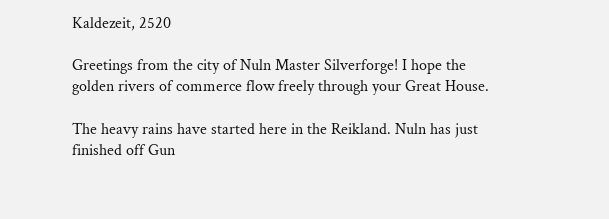Kaldezeit, 2520

Greetings from the city of Nuln Master Silverforge! I hope the golden rivers of commerce flow freely through your Great House.

The heavy rains have started here in the Reikland. Nuln has just finished off Gun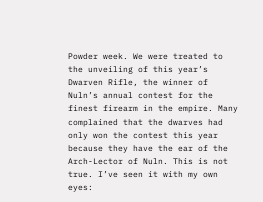Powder week. We were treated to the unveiling of this year’s Dwarven Rifle, the winner of Nuln’s annual contest for the finest firearm in the empire. Many complained that the dwarves had only won the contest this year because they have the ear of the Arch-Lector of Nuln. This is not true. I’ve seen it with my own eyes: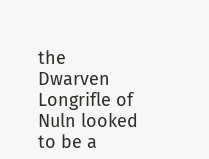the Dwarven Longrifle of Nuln looked to be a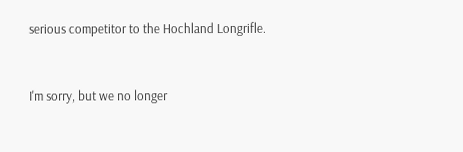serious competitor to the Hochland Longrifle.


I'm sorry, but we no longer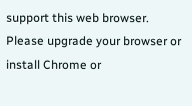support this web browser. Please upgrade your browser or install Chrome or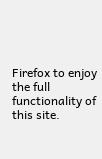Firefox to enjoy the full functionality of this site.